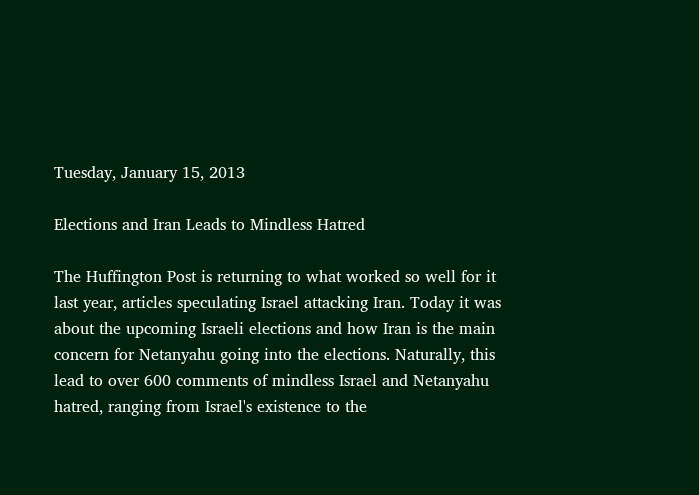Tuesday, January 15, 2013

Elections and Iran Leads to Mindless Hatred

The Huffington Post is returning to what worked so well for it last year, articles speculating Israel attacking Iran. Today it was about the upcoming Israeli elections and how Iran is the main concern for Netanyahu going into the elections. Naturally, this lead to over 600 comments of mindless Israel and Netanyahu hatred, ranging from Israel's existence to the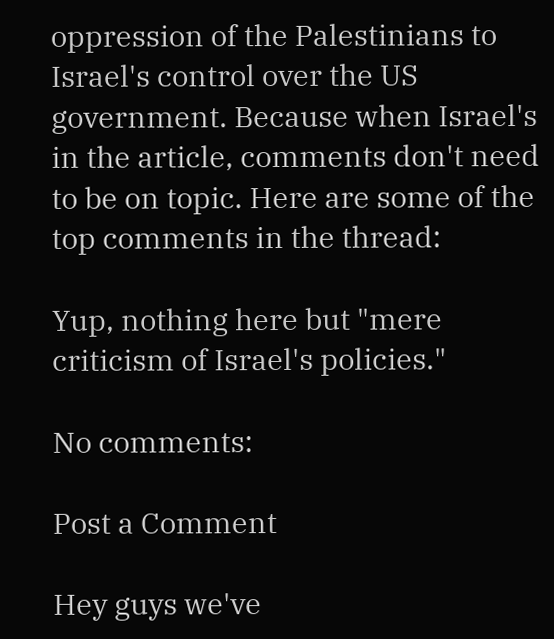oppression of the Palestinians to Israel's control over the US government. Because when Israel's in the article, comments don't need to be on topic. Here are some of the top comments in the thread:

Yup, nothing here but "mere criticism of Israel's policies."

No comments:

Post a Comment

Hey guys we've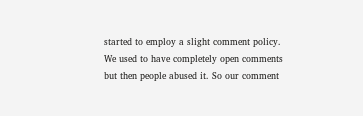started to employ a slight comment policy. We used to have completely open comments but then people abused it. So our comment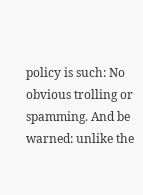policy is such: No obvious trolling or spamming. And be warned: unlike the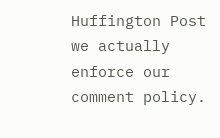Huffington Post we actually enforce our comment policy.